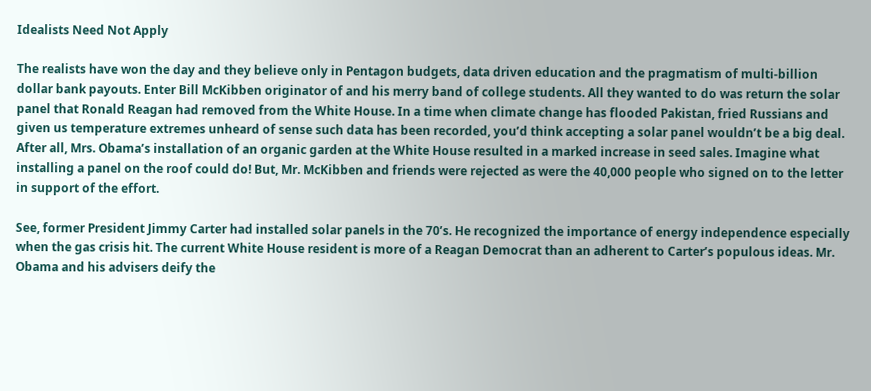Idealists Need Not Apply

The realists have won the day and they believe only in Pentagon budgets, data driven education and the pragmatism of multi-billion dollar bank payouts. Enter Bill McKibben originator of and his merry band of college students. All they wanted to do was return the solar panel that Ronald Reagan had removed from the White House. In a time when climate change has flooded Pakistan, fried Russians and given us temperature extremes unheard of sense such data has been recorded, you’d think accepting a solar panel wouldn’t be a big deal. After all, Mrs. Obama’s installation of an organic garden at the White House resulted in a marked increase in seed sales. Imagine what installing a panel on the roof could do! But, Mr. McKibben and friends were rejected as were the 40,000 people who signed on to the letter in support of the effort.

See, former President Jimmy Carter had installed solar panels in the 70’s. He recognized the importance of energy independence especially when the gas crisis hit. The current White House resident is more of a Reagan Democrat than an adherent to Carter’s populous ideas. Mr. Obama and his advisers deify the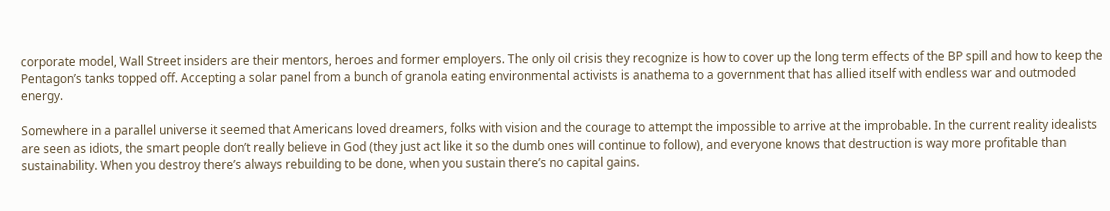corporate model, Wall Street insiders are their mentors, heroes and former employers. The only oil crisis they recognize is how to cover up the long term effects of the BP spill and how to keep the Pentagon’s tanks topped off. Accepting a solar panel from a bunch of granola eating environmental activists is anathema to a government that has allied itself with endless war and outmoded energy.

Somewhere in a parallel universe it seemed that Americans loved dreamers, folks with vision and the courage to attempt the impossible to arrive at the improbable. In the current reality idealists are seen as idiots, the smart people don’t really believe in God (they just act like it so the dumb ones will continue to follow), and everyone knows that destruction is way more profitable than sustainability. When you destroy there’s always rebuilding to be done, when you sustain there’s no capital gains.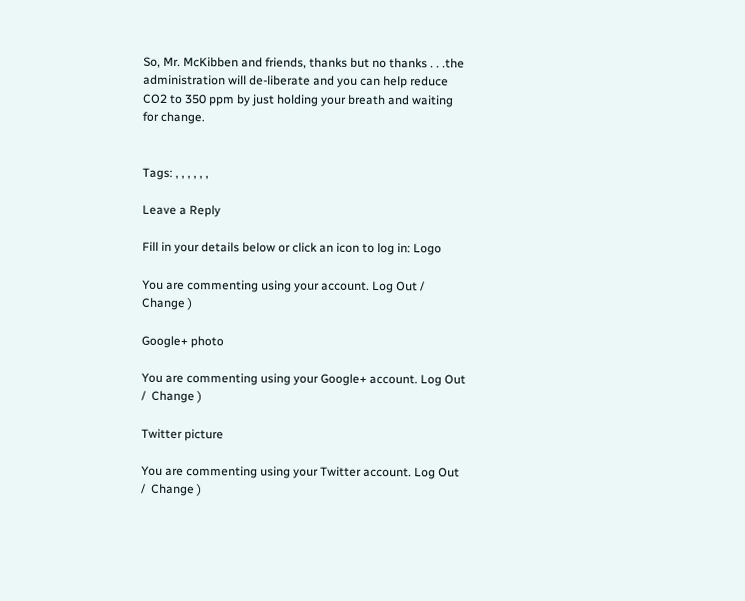So, Mr. McKibben and friends, thanks but no thanks . . .the administration will de-liberate and you can help reduce CO2 to 350 ppm by just holding your breath and waiting for change.


Tags: , , , , , ,

Leave a Reply

Fill in your details below or click an icon to log in: Logo

You are commenting using your account. Log Out /  Change )

Google+ photo

You are commenting using your Google+ account. Log Out /  Change )

Twitter picture

You are commenting using your Twitter account. Log Out /  Change )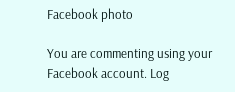Facebook photo

You are commenting using your Facebook account. Log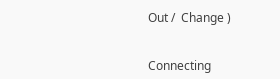Out /  Change )


Connecting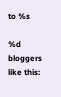to %s

%d bloggers like this: